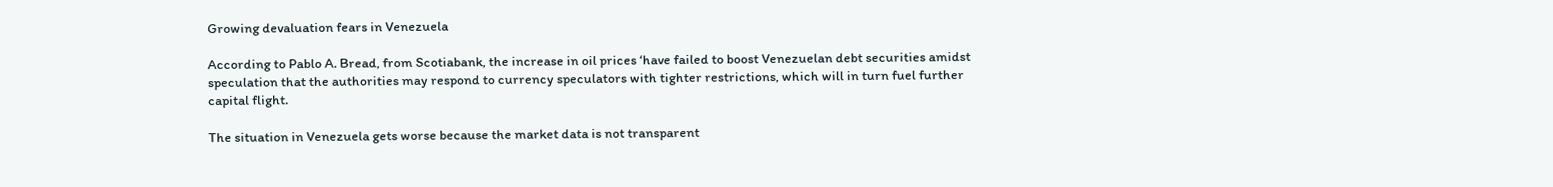Growing devaluation fears in Venezuela

According to Pablo A. Bread, from Scotiabank, the increase in oil prices ‘have failed to boost Venezuelan debt securities amidst speculation that the authorities may respond to currency speculators with tighter restrictions, which will in turn fuel further capital flight.

The situation in Venezuela gets worse because the market data is not transparent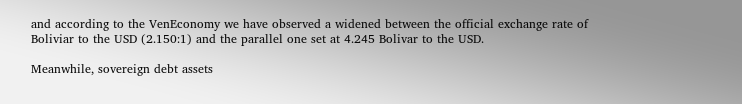and according to the VenEconomy we have observed a widened between the official exchange rate of Boliviar to the USD (2.150:1) and the parallel one set at 4.245 Bolivar to the USD.

Meanwhile, sovereign debt assets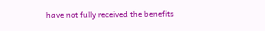have not fully received the benefits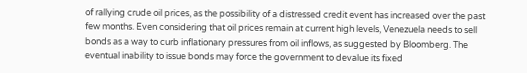of rallying crude oil prices, as the possibility of a distressed credit event has increased over the past few months. Even considering that oil prices remain at current high levels, Venezuela needs to sell bonds as a way to curb inflationary pressures from oil inflows, as suggested by Bloomberg. The eventual inability to issue bonds may force the government to devalue its fixed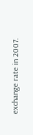exchange rate in 2007.